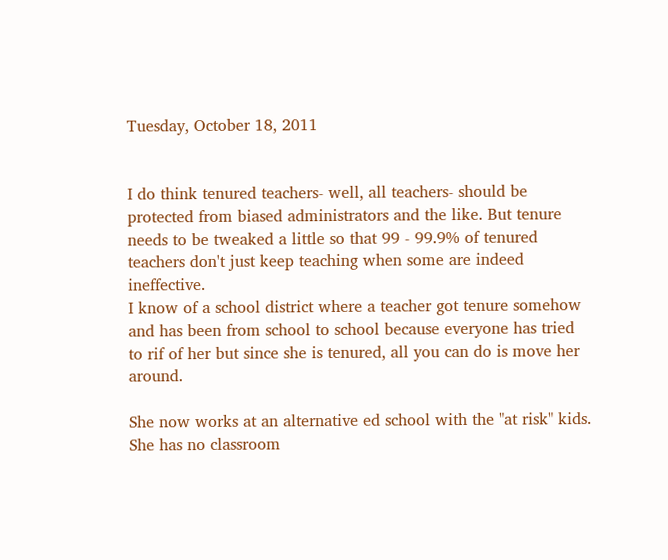Tuesday, October 18, 2011


I do think tenured teachers- well, all teachers- should be protected from biased administrators and the like. But tenure needs to be tweaked a little so that 99 - 99.9% of tenured teachers don't just keep teaching when some are indeed ineffective.
I know of a school district where a teacher got tenure somehow and has been from school to school because everyone has tried to rif of her but since she is tenured, all you can do is move her around.

She now works at an alternative ed school with the "at risk" kids. She has no classroom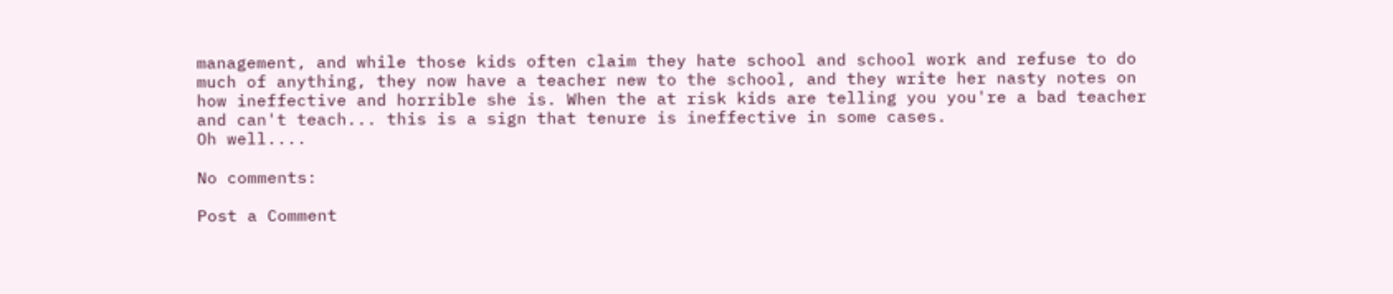management, and while those kids often claim they hate school and school work and refuse to do much of anything, they now have a teacher new to the school, and they write her nasty notes on how ineffective and horrible she is. When the at risk kids are telling you you're a bad teacher and can't teach... this is a sign that tenure is ineffective in some cases.
Oh well....

No comments:

Post a Comment